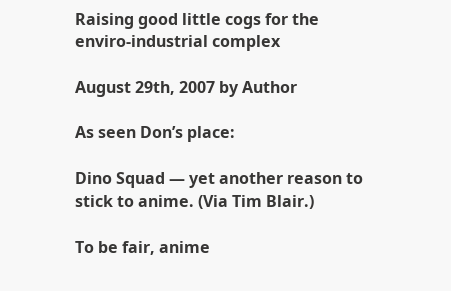Raising good little cogs for the enviro-industrial complex

August 29th, 2007 by Author

As seen Don’s place:

Dino Squad — yet another reason to stick to anime. (Via Tim Blair.)

To be fair, anime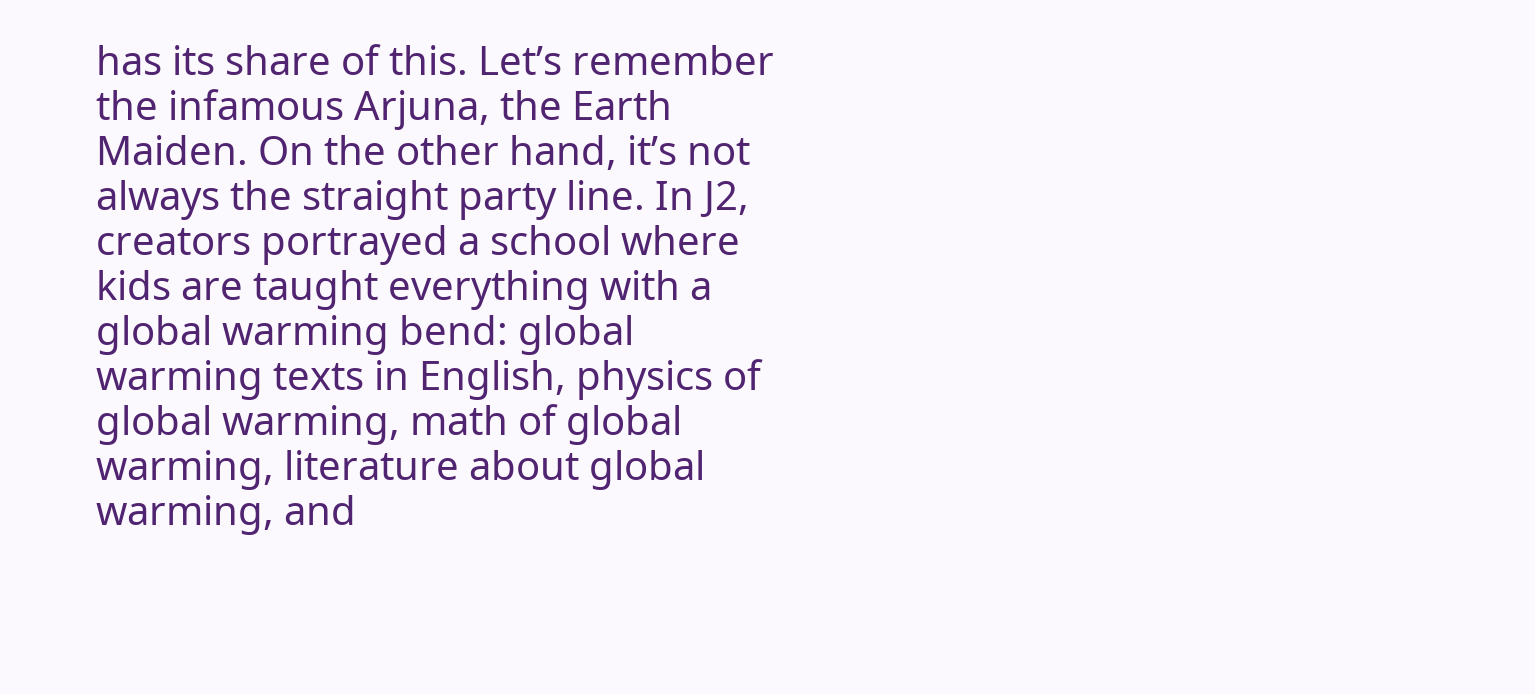has its share of this. Let’s remember the infamous Arjuna, the Earth Maiden. On the other hand, it’s not always the straight party line. In J2, creators portrayed a school where kids are taught everything with a global warming bend: global warming texts in English, physics of global warming, math of global warming, literature about global warming, and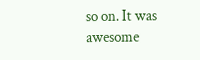so on. It was awesome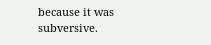because it was subversive.